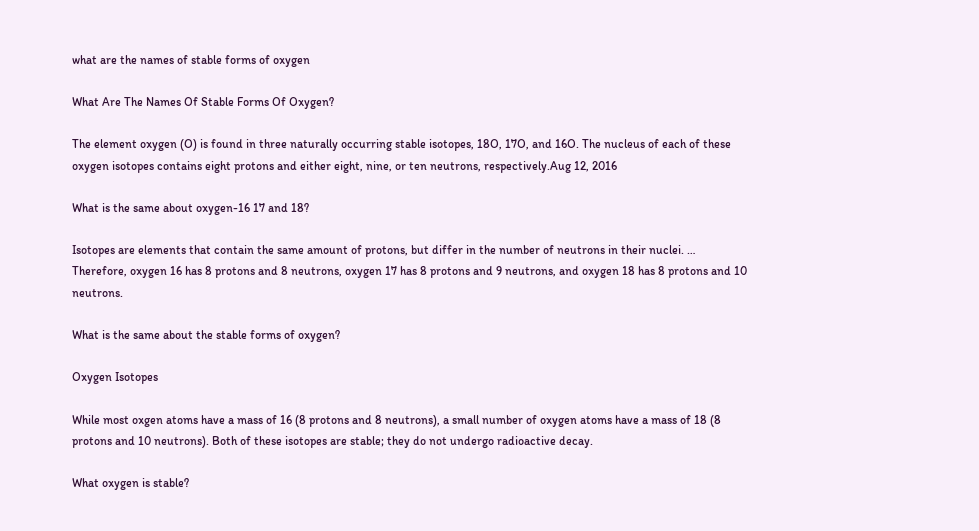what are the names of stable forms of oxygen

What Are The Names Of Stable Forms Of Oxygen?

The element oxygen (O) is found in three naturally occurring stable isotopes, 18O, 17O, and 16O. The nucleus of each of these oxygen isotopes contains eight protons and either eight, nine, or ten neutrons, respectively.Aug 12, 2016

What is the same about oxygen-16 17 and 18?

Isotopes are elements that contain the same amount of protons, but differ in the number of neutrons in their nuclei. … Therefore, oxygen 16 has 8 protons and 8 neutrons, oxygen 17 has 8 protons and 9 neutrons, and oxygen 18 has 8 protons and 10 neutrons.

What is the same about the stable forms of oxygen?

Oxygen Isotopes

While most oxgen atoms have a mass of 16 (8 protons and 8 neutrons), a small number of oxygen atoms have a mass of 18 (8 protons and 10 neutrons). Both of these isotopes are stable; they do not undergo radioactive decay.

What oxygen is stable?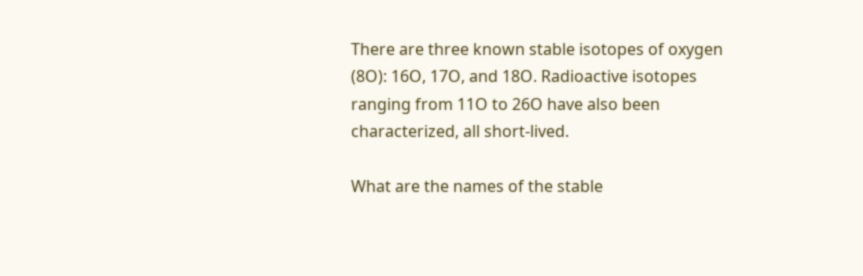There are three known stable isotopes of oxygen (8O): 16O, 17O, and 18O. Radioactive isotopes ranging from 11O to 26O have also been characterized, all short-lived.

What are the names of the stable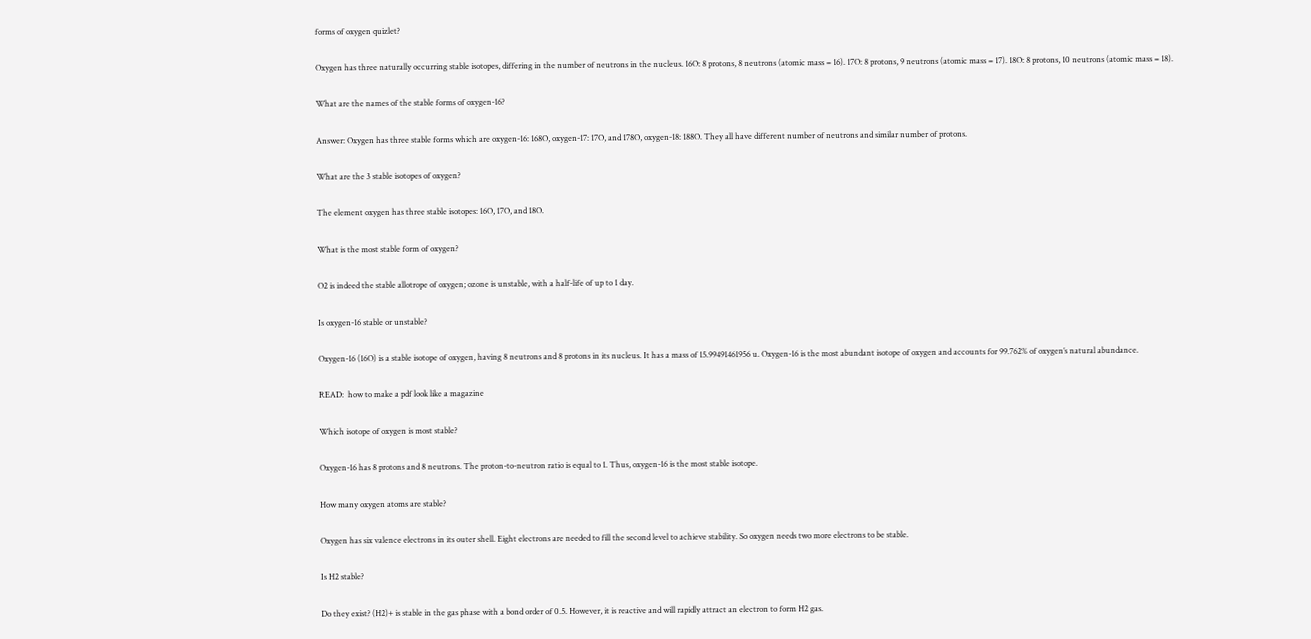forms of oxygen quizlet?

Oxygen has three naturally occurring stable isotopes, differing in the number of neutrons in the nucleus. 16O: 8 protons, 8 neutrons (atomic mass = 16). 17O: 8 protons, 9 neutrons (atomic mass = 17). 18O: 8 protons, 10 neutrons (atomic mass = 18).

What are the names of the stable forms of oxygen-16?

Answer: Oxygen has three stable forms which are oxygen-16: 168O, oxygen-17: 17O, and 178O, oxygen-18: 188O. They all have different number of neutrons and similar number of protons.

What are the 3 stable isotopes of oxygen?

The element oxygen has three stable isotopes: 16O, 17O, and 18O.

What is the most stable form of oxygen?

O2 is indeed the stable allotrope of oxygen; ozone is unstable, with a half-life of up to 1 day.

Is oxygen-16 stable or unstable?

Oxygen-16 (16O) is a stable isotope of oxygen, having 8 neutrons and 8 protons in its nucleus. It has a mass of 15.99491461956 u. Oxygen-16 is the most abundant isotope of oxygen and accounts for 99.762% of oxygen’s natural abundance.

READ:  how to make a pdf look like a magazine

Which isotope of oxygen is most stable?

Oxygen-16 has 8 protons and 8 neutrons. The proton-to-neutron ratio is equal to 1. Thus, oxygen-16 is the most stable isotope.

How many oxygen atoms are stable?

Oxygen has six valence electrons in its outer shell. Eight electrons are needed to fill the second level to achieve stability. So oxygen needs two more electrons to be stable.

Is H2 stable?

Do they exist? (H2)+ is stable in the gas phase with a bond order of 0.5. However, it is reactive and will rapidly attract an electron to form H2 gas.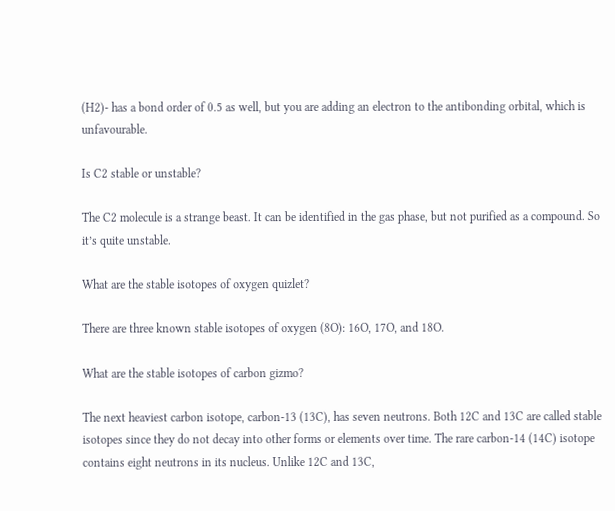(H2)- has a bond order of 0.5 as well, but you are adding an electron to the antibonding orbital, which is unfavourable.

Is C2 stable or unstable?

The C2 molecule is a strange beast. It can be identified in the gas phase, but not purified as a compound. So it’s quite unstable.

What are the stable isotopes of oxygen quizlet?

There are three known stable isotopes of oxygen (8O): 16O, 17O, and 18O.

What are the stable isotopes of carbon gizmo?

The next heaviest carbon isotope, carbon-13 (13C), has seven neutrons. Both 12C and 13C are called stable isotopes since they do not decay into other forms or elements over time. The rare carbon-14 (14C) isotope contains eight neutrons in its nucleus. Unlike 12C and 13C,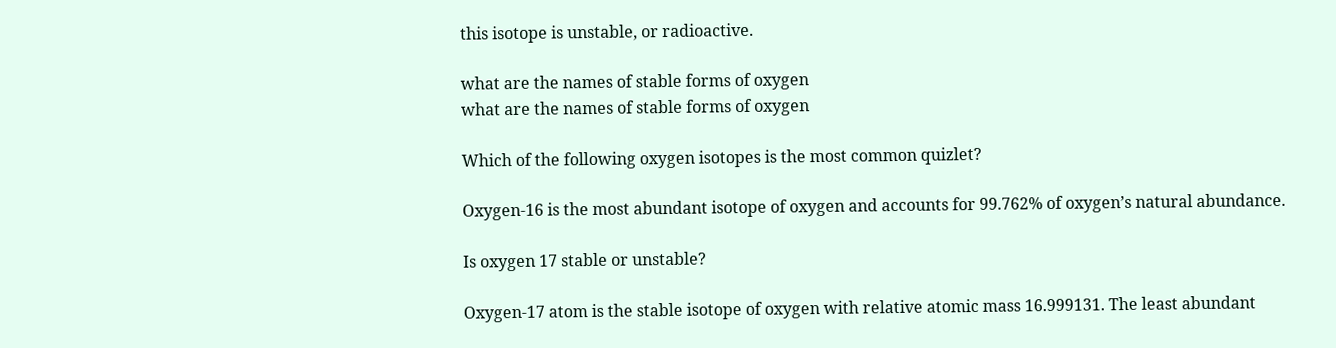this isotope is unstable, or radioactive.

what are the names of stable forms of oxygen
what are the names of stable forms of oxygen

Which of the following oxygen isotopes is the most common quizlet?

Oxygen-16 is the most abundant isotope of oxygen and accounts for 99.762% of oxygen’s natural abundance.

Is oxygen 17 stable or unstable?

Oxygen-17 atom is the stable isotope of oxygen with relative atomic mass 16.999131. The least abundant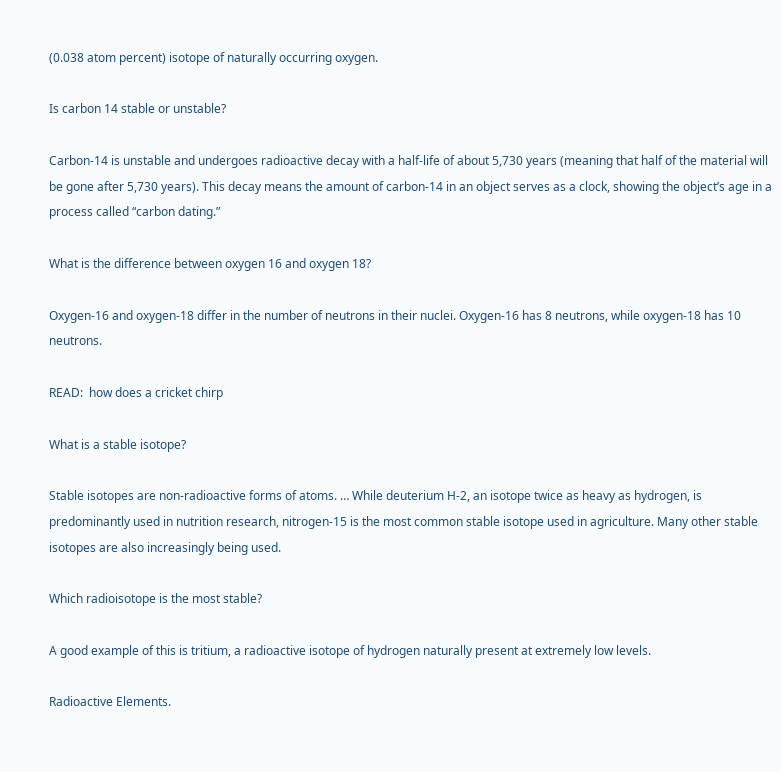(0.038 atom percent) isotope of naturally occurring oxygen.

Is carbon 14 stable or unstable?

Carbon-14 is unstable and undergoes radioactive decay with a half-life of about 5,730 years (meaning that half of the material will be gone after 5,730 years). This decay means the amount of carbon-14 in an object serves as a clock, showing the object’s age in a process called “carbon dating.”

What is the difference between oxygen 16 and oxygen 18?

Oxygen-16 and oxygen-18 differ in the number of neutrons in their nuclei. Oxygen-16 has 8 neutrons, while oxygen-18 has 10 neutrons.

READ:  how does a cricket chirp

What is a stable isotope?

Stable isotopes are non-radioactive forms of atoms. … While deuterium H-2, an isotope twice as heavy as hydrogen, is predominantly used in nutrition research, nitrogen-15 is the most common stable isotope used in agriculture. Many other stable isotopes are also increasingly being used.

Which radioisotope is the most stable?

A good example of this is tritium, a radioactive isotope of hydrogen naturally present at extremely low levels.

Radioactive Elements.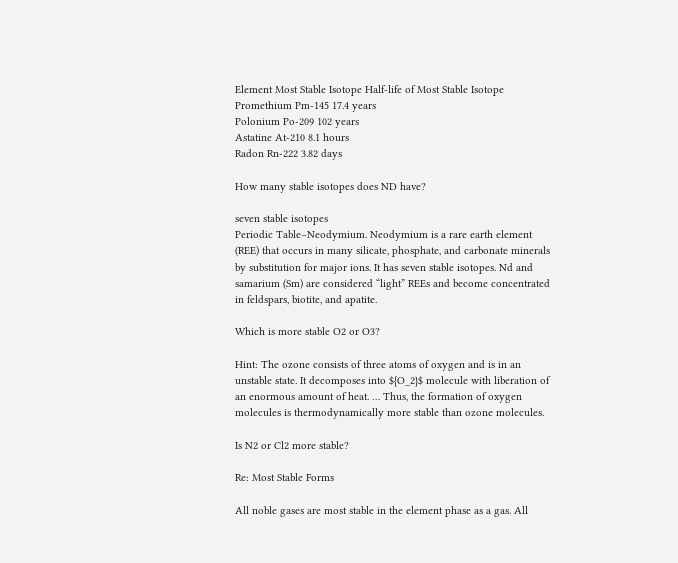Element Most Stable Isotope Half-life of Most Stable Isotope
Promethium Pm-145 17.4 years
Polonium Po-209 102 years
Astatine At-210 8.1 hours
Radon Rn-222 3.82 days

How many stable isotopes does ND have?

seven stable isotopes
Periodic Table–Neodymium. Neodymium is a rare earth element (REE) that occurs in many silicate, phosphate, and carbonate minerals by substitution for major ions. It has seven stable isotopes. Nd and samarium (Sm) are considered “light” REEs and become concentrated in feldspars, biotite, and apatite.

Which is more stable O2 or O3?

Hint: The ozone consists of three atoms of oxygen and is in an unstable state. It decomposes into ${O_2}$ molecule with liberation of an enormous amount of heat. … Thus, the formation of oxygen molecules is thermodynamically more stable than ozone molecules.

Is N2 or Cl2 more stable?

Re: Most Stable Forms

All noble gases are most stable in the element phase as a gas. All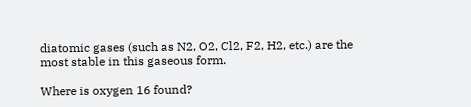diatomic gases (such as N2, O2, Cl2, F2, H2, etc.) are the most stable in this gaseous form.

Where is oxygen 16 found?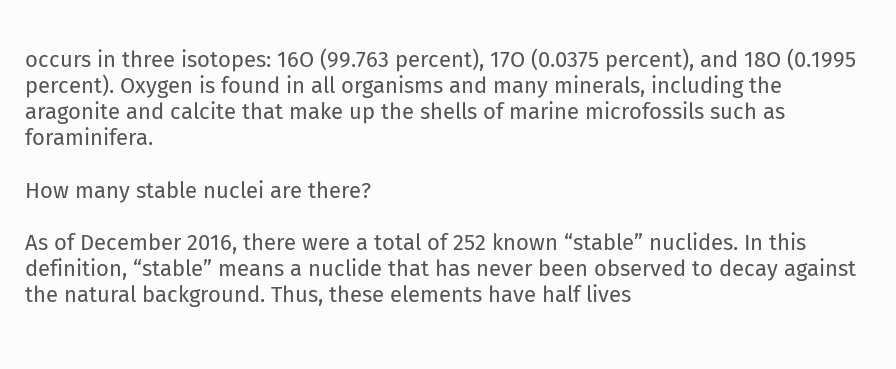occurs in three isotopes: 16O (99.763 percent), 17O (0.0375 percent), and 18O (0.1995 percent). Oxygen is found in all organisms and many minerals, including the aragonite and calcite that make up the shells of marine microfossils such as foraminifera.

How many stable nuclei are there?

As of December 2016, there were a total of 252 known “stable” nuclides. In this definition, “stable” means a nuclide that has never been observed to decay against the natural background. Thus, these elements have half lives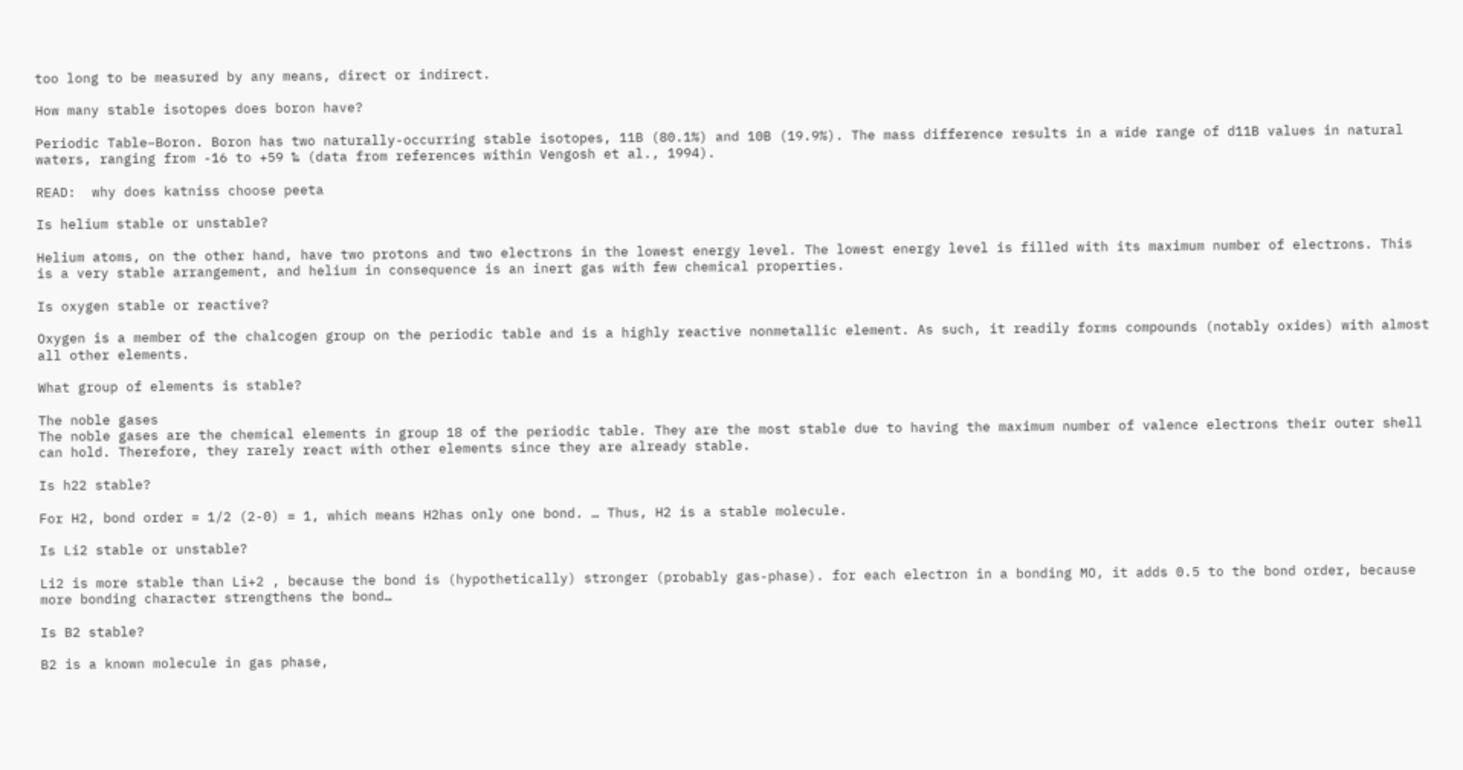too long to be measured by any means, direct or indirect.

How many stable isotopes does boron have?

Periodic Table–Boron. Boron has two naturally-occurring stable isotopes, 11B (80.1%) and 10B (19.9%). The mass difference results in a wide range of d11B values in natural waters, ranging from -16 to +59 ‰ (data from references within Vengosh et al., 1994).

READ:  why does katniss choose peeta

Is helium stable or unstable?

Helium atoms, on the other hand, have two protons and two electrons in the lowest energy level. The lowest energy level is filled with its maximum number of electrons. This is a very stable arrangement, and helium in consequence is an inert gas with few chemical properties.

Is oxygen stable or reactive?

Oxygen is a member of the chalcogen group on the periodic table and is a highly reactive nonmetallic element. As such, it readily forms compounds (notably oxides) with almost all other elements.

What group of elements is stable?

The noble gases
The noble gases are the chemical elements in group 18 of the periodic table. They are the most stable due to having the maximum number of valence electrons their outer shell can hold. Therefore, they rarely react with other elements since they are already stable.

Is h22 stable?

For H2, bond order = 1/2 (2-0) = 1, which means H2has only one bond. … Thus, H2 is a stable molecule.

Is Li2 stable or unstable?

Li2 is more stable than Li+2 , because the bond is (hypothetically) stronger (probably gas-phase). for each electron in a bonding MO, it adds 0.5 to the bond order, because more bonding character strengthens the bond…

Is B2 stable?

B2 is a known molecule in gas phase,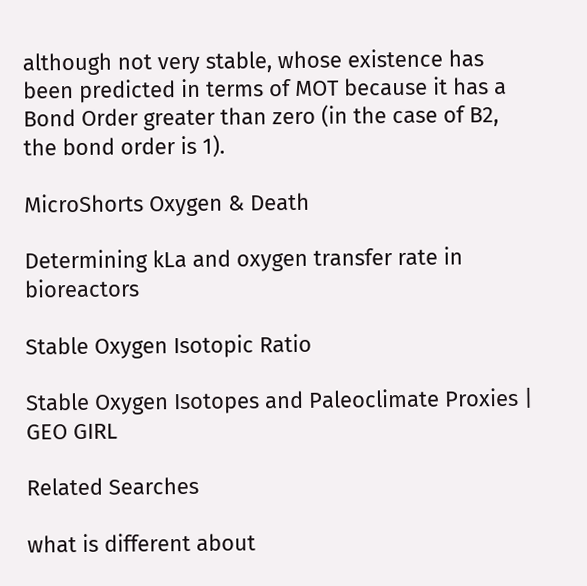although not very stable, whose existence has been predicted in terms of MOT because it has a Bond Order greater than zero (in the case of B2, the bond order is 1).

MicroShorts Oxygen & Death

Determining kLa and oxygen transfer rate in bioreactors

Stable Oxygen Isotopic Ratio

Stable Oxygen Isotopes and Paleoclimate Proxies | GEO GIRL

Related Searches

what is different about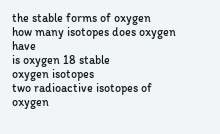the stable forms of oxygen
how many isotopes does oxygen have
is oxygen 18 stable
oxygen isotopes
two radioactive isotopes of oxygen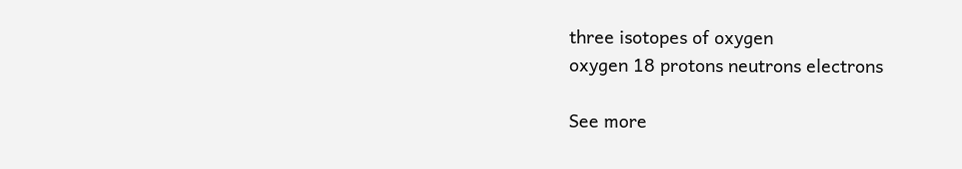three isotopes of oxygen
oxygen 18 protons neutrons electrons

See more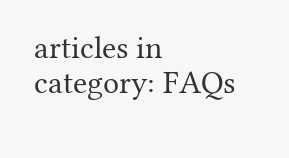articles in category: FAQs